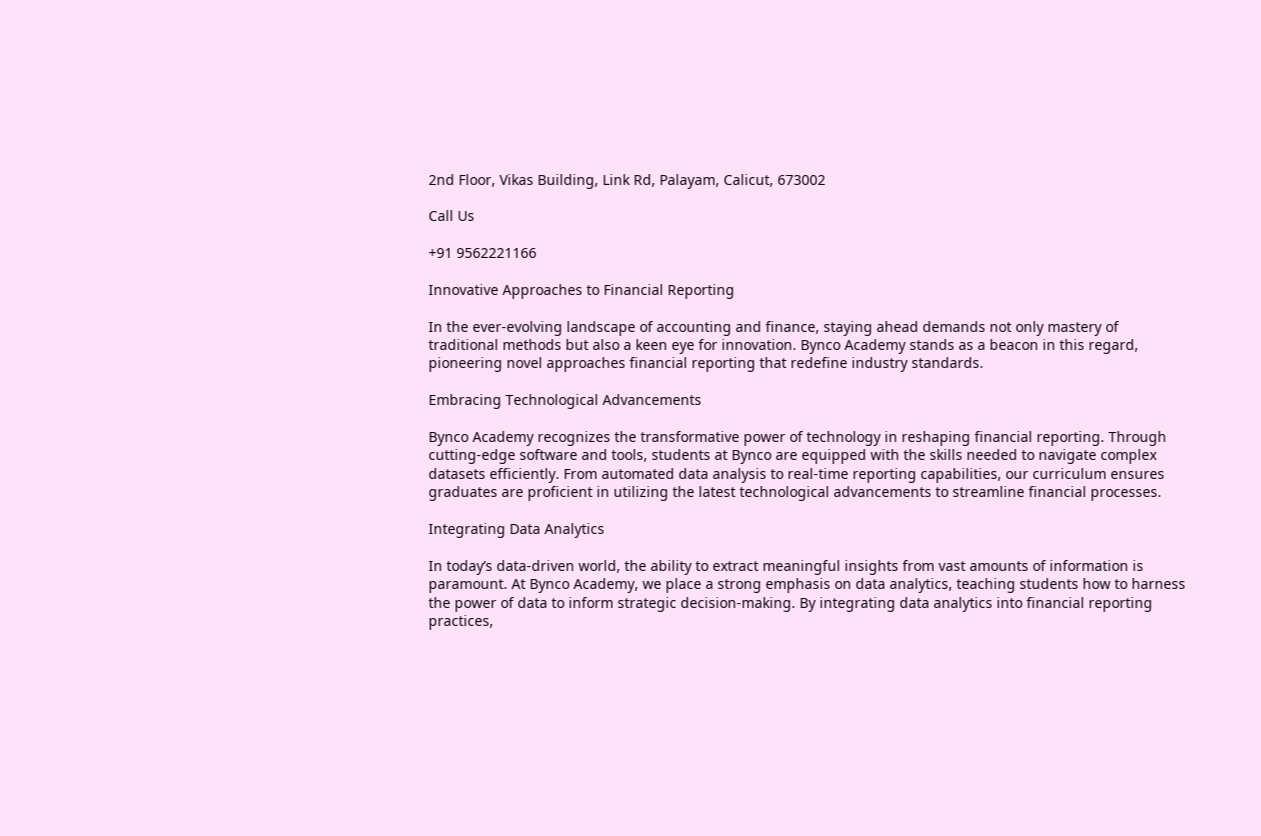2nd Floor, Vikas Building, Link Rd, Palayam, Calicut, 673002

Call Us

+91 9562221166

Innovative Approaches to Financial Reporting

In the ever-evolving landscape of accounting and finance, staying ahead demands not only mastery of traditional methods but also a keen eye for innovation. Bynco Academy stands as a beacon in this regard, pioneering novel approaches financial reporting that redefine industry standards.

Embracing Technological Advancements

Bynco Academy recognizes the transformative power of technology in reshaping financial reporting. Through cutting-edge software and tools, students at Bynco are equipped with the skills needed to navigate complex datasets efficiently. From automated data analysis to real-time reporting capabilities, our curriculum ensures graduates are proficient in utilizing the latest technological advancements to streamline financial processes.

Integrating Data Analytics

In today’s data-driven world, the ability to extract meaningful insights from vast amounts of information is paramount. At Bynco Academy, we place a strong emphasis on data analytics, teaching students how to harness the power of data to inform strategic decision-making. By integrating data analytics into financial reporting practices,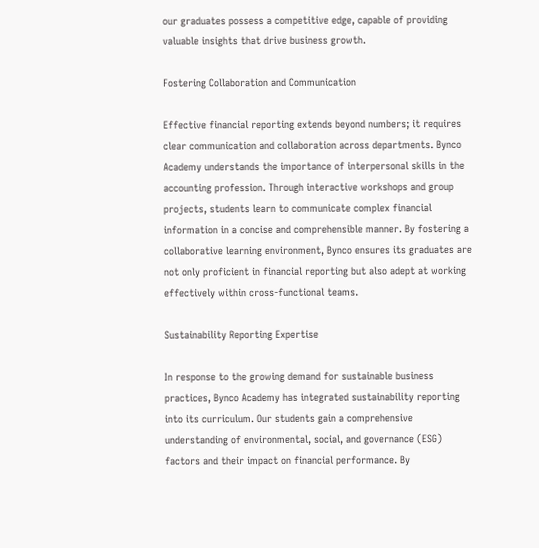our graduates possess a competitive edge, capable of providing valuable insights that drive business growth.

Fostering Collaboration and Communication

Effective financial reporting extends beyond numbers; it requires clear communication and collaboration across departments. Bynco Academy understands the importance of interpersonal skills in the accounting profession. Through interactive workshops and group projects, students learn to communicate complex financial information in a concise and comprehensible manner. By fostering a collaborative learning environment, Bynco ensures its graduates are not only proficient in financial reporting but also adept at working effectively within cross-functional teams.

Sustainability Reporting Expertise

In response to the growing demand for sustainable business practices, Bynco Academy has integrated sustainability reporting into its curriculum. Our students gain a comprehensive understanding of environmental, social, and governance (ESG) factors and their impact on financial performance. By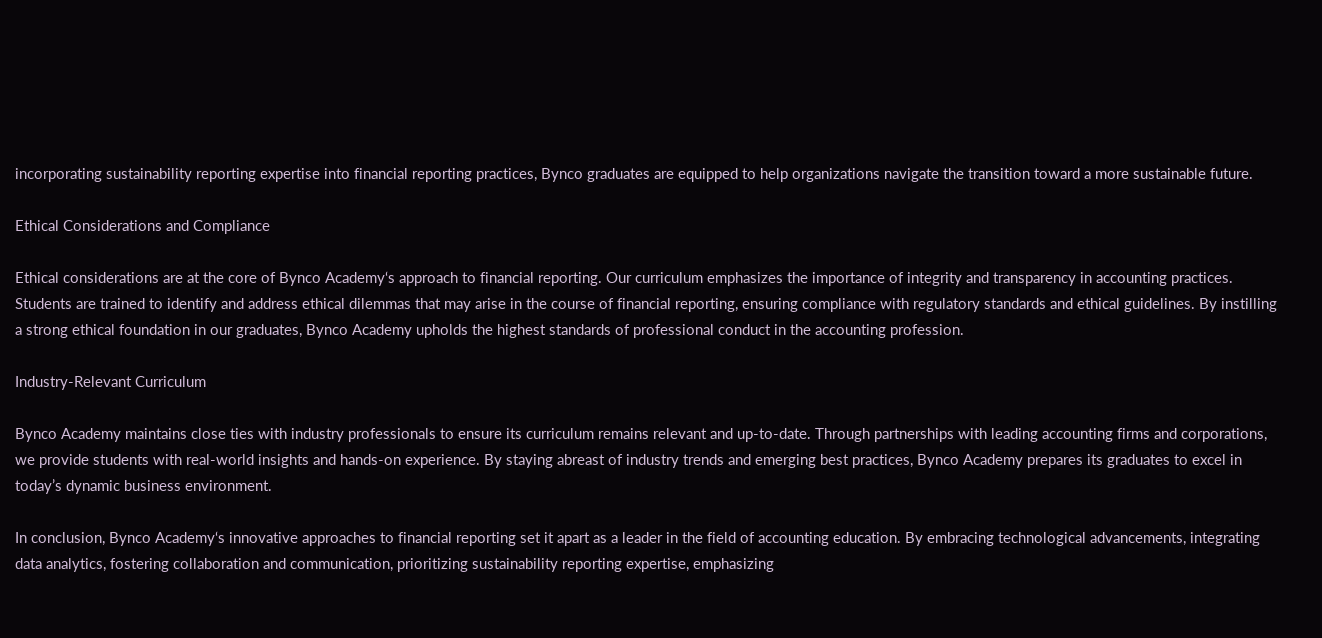incorporating sustainability reporting expertise into financial reporting practices, Bynco graduates are equipped to help organizations navigate the transition toward a more sustainable future.

Ethical Considerations and Compliance

Ethical considerations are at the core of Bynco Academy‘s approach to financial reporting. Our curriculum emphasizes the importance of integrity and transparency in accounting practices. Students are trained to identify and address ethical dilemmas that may arise in the course of financial reporting, ensuring compliance with regulatory standards and ethical guidelines. By instilling a strong ethical foundation in our graduates, Bynco Academy upholds the highest standards of professional conduct in the accounting profession.

Industry-Relevant Curriculum

Bynco Academy maintains close ties with industry professionals to ensure its curriculum remains relevant and up-to-date. Through partnerships with leading accounting firms and corporations, we provide students with real-world insights and hands-on experience. By staying abreast of industry trends and emerging best practices, Bynco Academy prepares its graduates to excel in today’s dynamic business environment.

In conclusion, Bynco Academy‘s innovative approaches to financial reporting set it apart as a leader in the field of accounting education. By embracing technological advancements, integrating data analytics, fostering collaboration and communication, prioritizing sustainability reporting expertise, emphasizing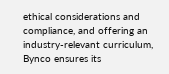ethical considerations and compliance, and offering an industry-relevant curriculum, Bynco ensures its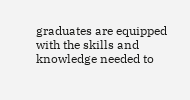graduates are equipped with the skills and knowledge needed to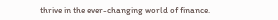thrive in the ever-changing world of finance.